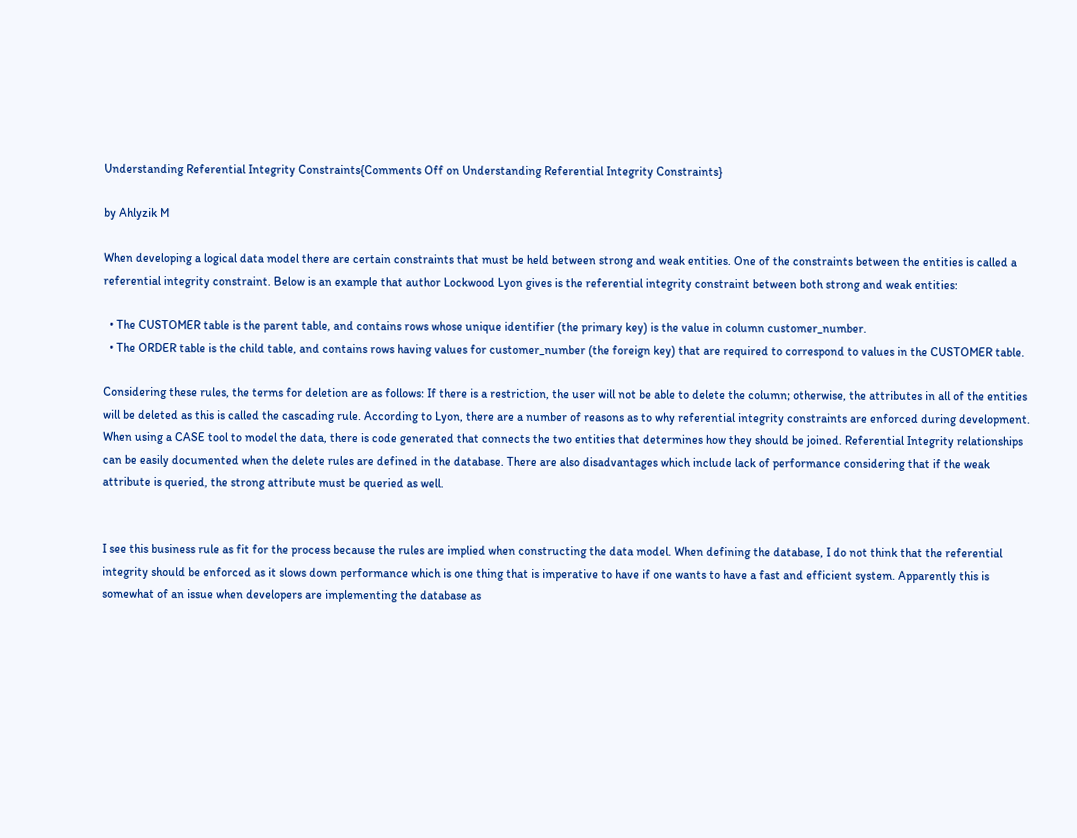Understanding Referential Integrity Constraints{Comments Off on Understanding Referential Integrity Constraints}

by Ahlyzik M

When developing a logical data model there are certain constraints that must be held between strong and weak entities. One of the constraints between the entities is called a referential integrity constraint. Below is an example that author Lockwood Lyon gives is the referential integrity constraint between both strong and weak entities:

  • The CUSTOMER table is the parent table, and contains rows whose unique identifier (the primary key) is the value in column customer_number.
  • The ORDER table is the child table, and contains rows having values for customer_number (the foreign key) that are required to correspond to values in the CUSTOMER table.

Considering these rules, the terms for deletion are as follows: If there is a restriction, the user will not be able to delete the column; otherwise, the attributes in all of the entities will be deleted as this is called the cascading rule. According to Lyon, there are a number of reasons as to why referential integrity constraints are enforced during development. When using a CASE tool to model the data, there is code generated that connects the two entities that determines how they should be joined. Referential Integrity relationships can be easily documented when the delete rules are defined in the database. There are also disadvantages which include lack of performance considering that if the weak attribute is queried, the strong attribute must be queried as well.


I see this business rule as fit for the process because the rules are implied when constructing the data model. When defining the database, I do not think that the referential integrity should be enforced as it slows down performance which is one thing that is imperative to have if one wants to have a fast and efficient system. Apparently this is somewhat of an issue when developers are implementing the database as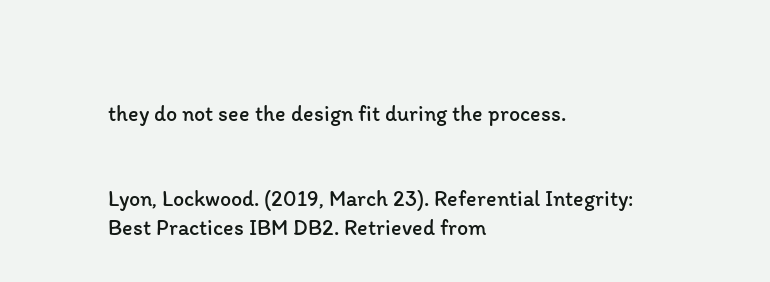they do not see the design fit during the process.


Lyon, Lockwood. (2019, March 23). Referential Integrity: Best Practices IBM DB2. Retrieved from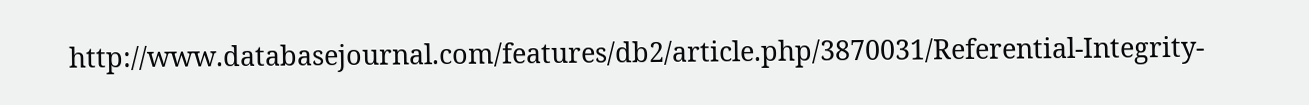http://www.databasejournal.com/features/db2/article.php/3870031/Referential-Integrity-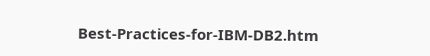Best-Practices-for-IBM-DB2.htm